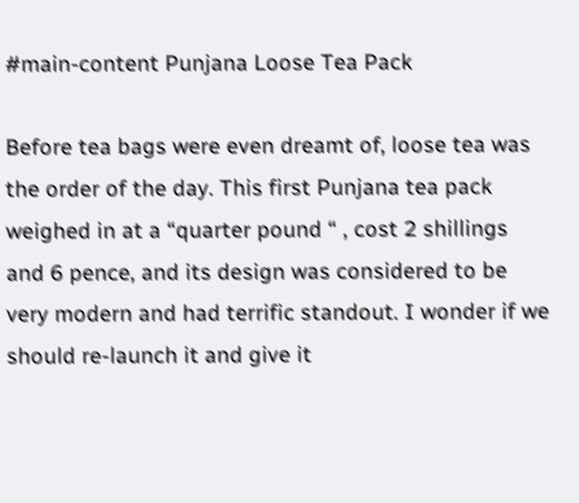#main-content Punjana Loose Tea Pack

Before tea bags were even dreamt of, loose tea was the order of the day. This first Punjana tea pack weighed in at a “quarter pound “ , cost 2 shillings and 6 pence, and its design was considered to be very modern and had terrific standout. I wonder if we should re-launch it and give it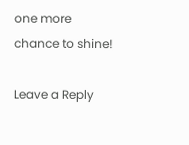one more chance to shine!

Leave a Reply